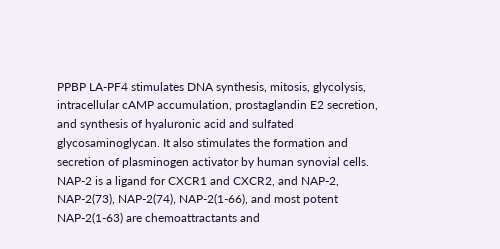PPBP LA-PF4 stimulates DNA synthesis, mitosis, glycolysis, intracellular cAMP accumulation, prostaglandin E2 secretion, and synthesis of hyaluronic acid and sulfated glycosaminoglycan. It also stimulates the formation and secretion of plasminogen activator by human synovial cells. NAP-2 is a ligand for CXCR1 and CXCR2, and NAP-2, NAP-2(73), NAP-2(74), NAP-2(1-66), and most potent NAP-2(1-63) are chemoattractants and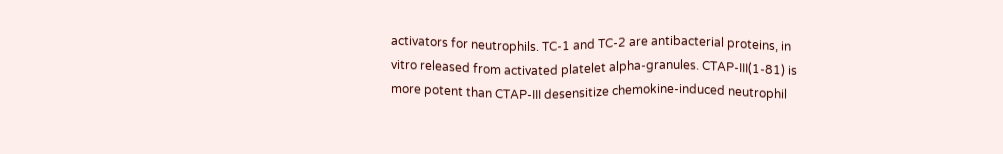activators for neutrophils. TC-1 and TC-2 are antibacterial proteins, in vitro released from activated platelet alpha-granules. CTAP-III(1-81) is more potent than CTAP-III desensitize chemokine-induced neutrophil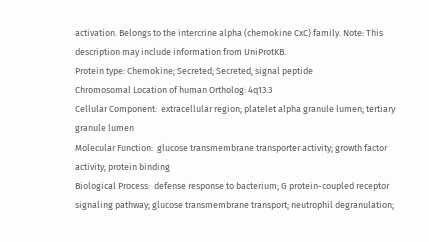activation. Belongs to the intercrine alpha (chemokine CxC) family. Note: This description may include information from UniProtKB.
Protein type: Chemokine; Secreted; Secreted, signal peptide
Chromosomal Location of human Ortholog: 4q13.3
Cellular Component:  extracellular region; platelet alpha granule lumen; tertiary granule lumen
Molecular Function:  glucose transmembrane transporter activity; growth factor activity; protein binding
Biological Process:  defense response to bacterium; G protein-coupled receptor signaling pathway; glucose transmembrane transport; neutrophil degranulation;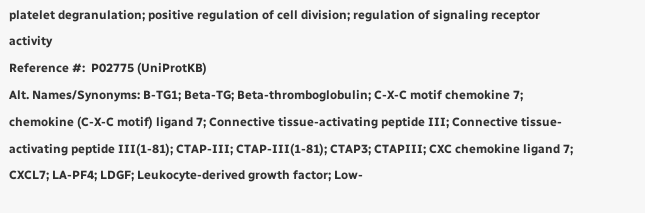platelet degranulation; positive regulation of cell division; regulation of signaling receptor activity
Reference #:  P02775 (UniProtKB)
Alt. Names/Synonyms: B-TG1; Beta-TG; Beta-thromboglobulin; C-X-C motif chemokine 7; chemokine (C-X-C motif) ligand 7; Connective tissue-activating peptide III; Connective tissue-activating peptide III(1-81); CTAP-III; CTAP-III(1-81); CTAP3; CTAPIII; CXC chemokine ligand 7; CXCL7; LA-PF4; LDGF; Leukocyte-derived growth factor; Low-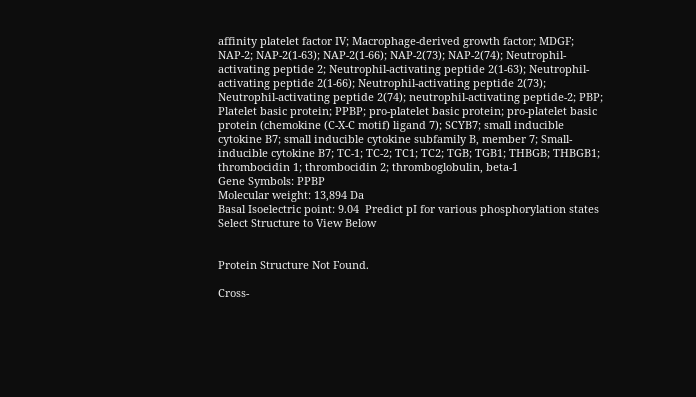affinity platelet factor IV; Macrophage-derived growth factor; MDGF; NAP-2; NAP-2(1-63); NAP-2(1-66); NAP-2(73); NAP-2(74); Neutrophil-activating peptide 2; Neutrophil-activating peptide 2(1-63); Neutrophil-activating peptide 2(1-66); Neutrophil-activating peptide 2(73); Neutrophil-activating peptide 2(74); neutrophil-activating peptide-2; PBP; Platelet basic protein; PPBP; pro-platelet basic protein; pro-platelet basic protein (chemokine (C-X-C motif) ligand 7); SCYB7; small inducible cytokine B7; small inducible cytokine subfamily B, member 7; Small-inducible cytokine B7; TC-1; TC-2; TC1; TC2; TGB; TGB1; THBGB; THBGB1; thrombocidin 1; thrombocidin 2; thromboglobulin, beta-1
Gene Symbols: PPBP
Molecular weight: 13,894 Da
Basal Isoelectric point: 9.04  Predict pI for various phosphorylation states
Select Structure to View Below


Protein Structure Not Found.

Cross-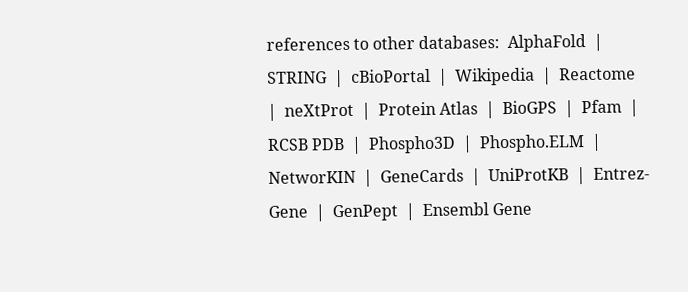references to other databases:  AlphaFold  |  STRING  |  cBioPortal  |  Wikipedia  |  Reactome  |  neXtProt  |  Protein Atlas  |  BioGPS  |  Pfam  |  RCSB PDB  |  Phospho3D  |  Phospho.ELM  |  NetworKIN  |  GeneCards  |  UniProtKB  |  Entrez-Gene  |  GenPept  |  Ensembl Gene